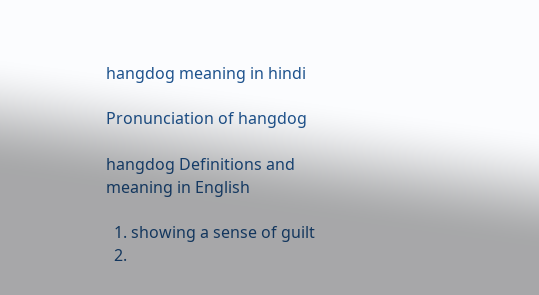hangdog meaning in hindi

Pronunciation of hangdog

hangdog Definitions and meaning in English

  1. showing a sense of guilt
  2.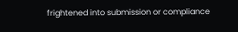frightened into submission or compliance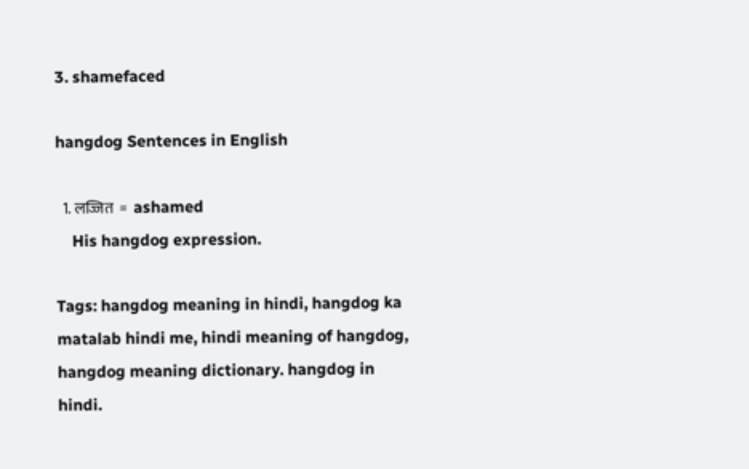3. shamefaced

hangdog Sentences in English

  1. लज्जित  =  ashamed
    His hangdog expression.

Tags: hangdog meaning in hindi, hangdog ka matalab hindi me, hindi meaning of hangdog, hangdog meaning dictionary. hangdog in hindi.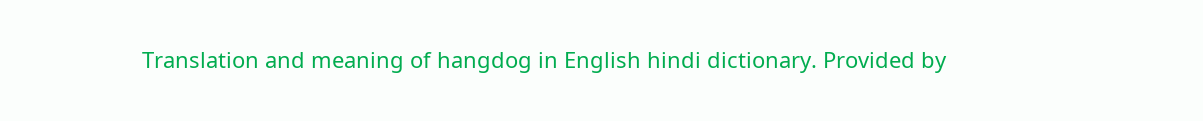Translation and meaning of hangdog in English hindi dictionary. Provided by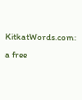KitkatWords.com: a free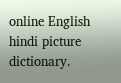online English hindi picture dictionary.